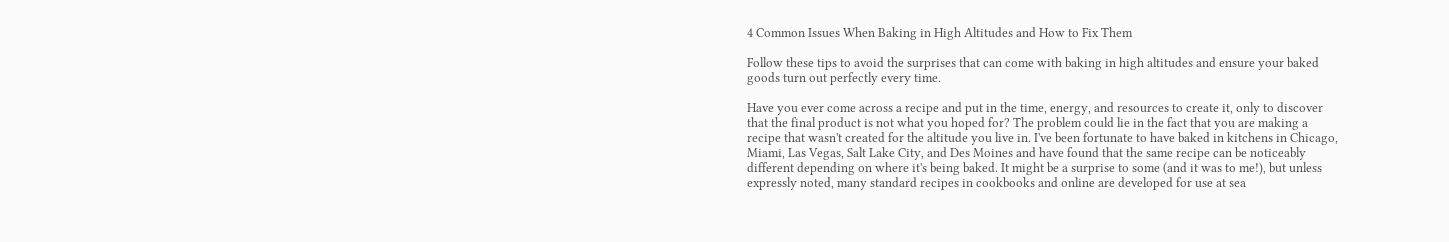4 Common Issues When Baking in High Altitudes and How to Fix Them

Follow these tips to avoid the surprises that can come with baking in high altitudes and ensure your baked goods turn out perfectly every time.

Have you ever come across a recipe and put in the time, energy, and resources to create it, only to discover that the final product is not what you hoped for? The problem could lie in the fact that you are making a recipe that wasn't created for the altitude you live in. I've been fortunate to have baked in kitchens in Chicago, Miami, Las Vegas, Salt Lake City, and Des Moines and have found that the same recipe can be noticeably different depending on where it's being baked. It might be a surprise to some (and it was to me!), but unless expressly noted, many standard recipes in cookbooks and online are developed for use at sea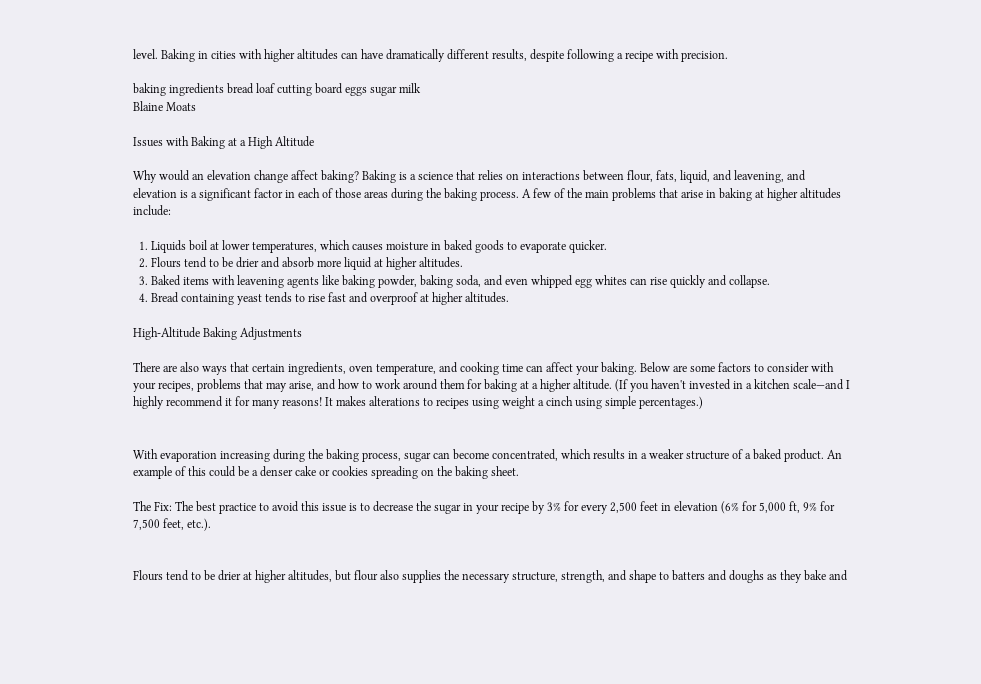level. Baking in cities with higher altitudes can have dramatically different results, despite following a recipe with precision.

baking ingredients bread loaf cutting board eggs sugar milk
Blaine Moats

Issues with Baking at a High Altitude

Why would an elevation change affect baking? Baking is a science that relies on interactions between flour, fats, liquid, and leavening, and elevation is a significant factor in each of those areas during the baking process. A few of the main problems that arise in baking at higher altitudes include:

  1. Liquids boil at lower temperatures, which causes moisture in baked goods to evaporate quicker.
  2. Flours tend to be drier and absorb more liquid at higher altitudes.
  3. Baked items with leavening agents like baking powder, baking soda, and even whipped egg whites can rise quickly and collapse.
  4. Bread containing yeast tends to rise fast and overproof at higher altitudes.

High-Altitude Baking Adjustments

There are also ways that certain ingredients, oven temperature, and cooking time can affect your baking. Below are some factors to consider with your recipes, problems that may arise, and how to work around them for baking at a higher altitude. (If you haven't invested in a kitchen scale—and I highly recommend it for many reasons! It makes alterations to recipes using weight a cinch using simple percentages.)


With evaporation increasing during the baking process, sugar can become concentrated, which results in a weaker structure of a baked product. An example of this could be a denser cake or cookies spreading on the baking sheet.

The Fix: The best practice to avoid this issue is to decrease the sugar in your recipe by 3% for every 2,500 feet in elevation (6% for 5,000 ft, 9% for 7,500 feet, etc.).


Flours tend to be drier at higher altitudes, but flour also supplies the necessary structure, strength, and shape to batters and doughs as they bake and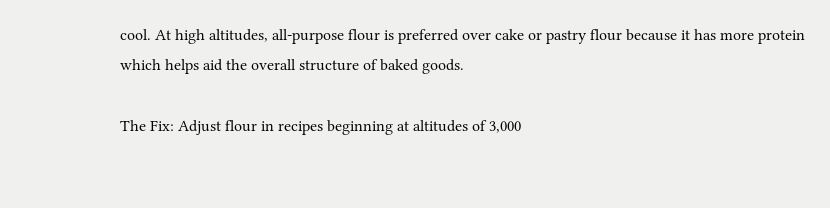cool. At high altitudes, all-purpose flour is preferred over cake or pastry flour because it has more protein which helps aid the overall structure of baked goods.

The Fix: Adjust flour in recipes beginning at altitudes of 3,000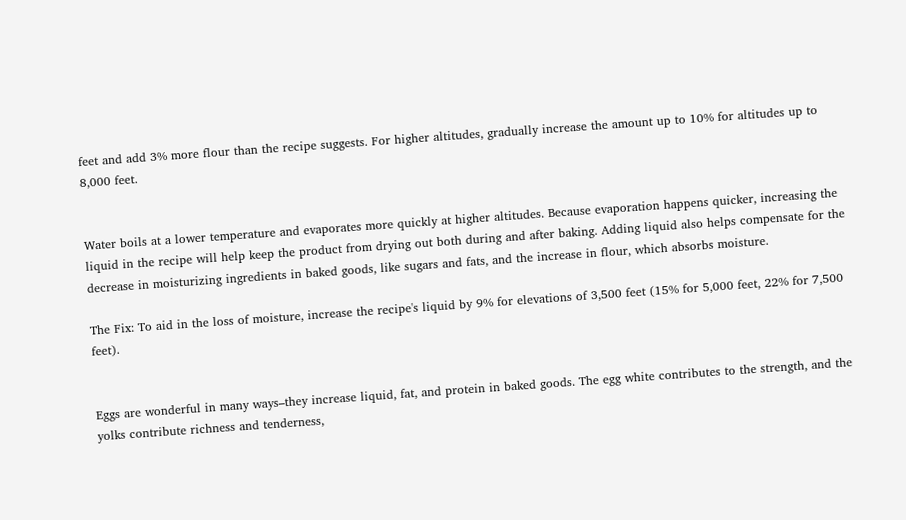feet and add 3% more flour than the recipe suggests. For higher altitudes, gradually increase the amount up to 10% for altitudes up to 8,000 feet.


Water boils at a lower temperature and evaporates more quickly at higher altitudes. Because evaporation happens quicker, increasing the liquid in the recipe will help keep the product from drying out both during and after baking. Adding liquid also helps compensate for the decrease in moisturizing ingredients in baked goods, like sugars and fats, and the increase in flour, which absorbs moisture.

The Fix: To aid in the loss of moisture, increase the recipe's liquid by 9% for elevations of 3,500 feet (15% for 5,000 feet, 22% for 7,500 feet).


Eggs are wonderful in many ways–they increase liquid, fat, and protein in baked goods. The egg white contributes to the strength, and the yolks contribute richness and tenderness,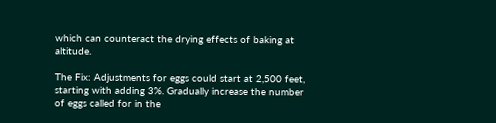which can counteract the drying effects of baking at altitude.

The Fix: Adjustments for eggs could start at 2,500 feet, starting with adding 3%. Gradually increase the number of eggs called for in the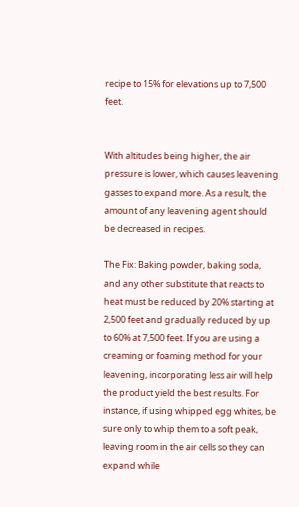recipe to 15% for elevations up to 7,500 feet.


With altitudes being higher, the air pressure is lower, which causes leavening gasses to expand more. As a result, the amount of any leavening agent should be decreased in recipes.

The Fix: Baking powder, baking soda, and any other substitute that reacts to heat must be reduced by 20% starting at 2,500 feet and gradually reduced by up to 60% at 7,500 feet. If you are using a creaming or foaming method for your leavening, incorporating less air will help the product yield the best results. For instance, if using whipped egg whites, be sure only to whip them to a soft peak, leaving room in the air cells so they can expand while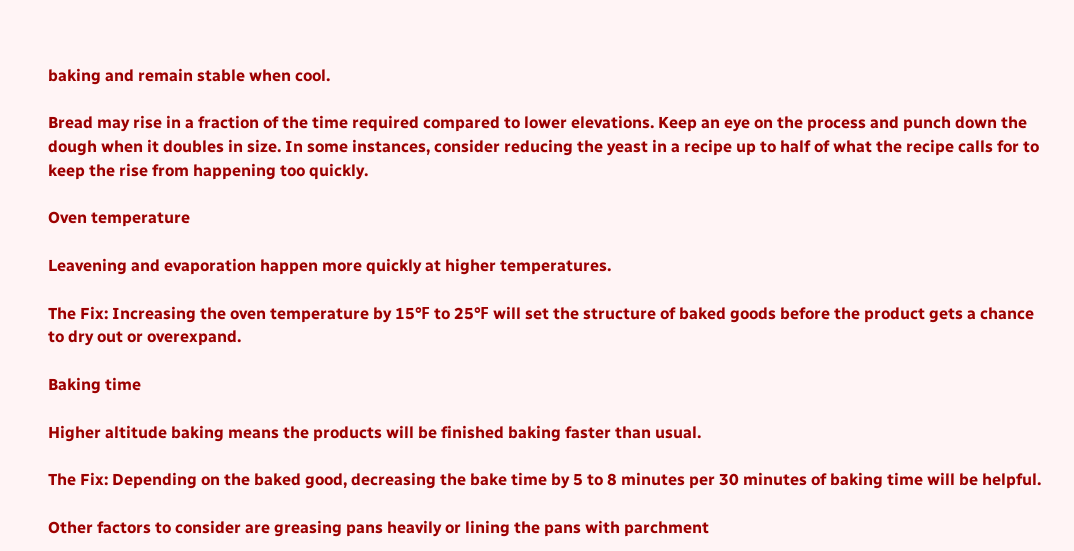baking and remain stable when cool.

Bread may rise in a fraction of the time required compared to lower elevations. Keep an eye on the process and punch down the dough when it doubles in size. In some instances, consider reducing the yeast in a recipe up to half of what the recipe calls for to keep the rise from happening too quickly.

Oven temperature

Leavening and evaporation happen more quickly at higher temperatures.

The Fix: Increasing the oven temperature by 15℉ to 25℉ will set the structure of baked goods before the product gets a chance to dry out or overexpand.

Baking time

Higher altitude baking means the products will be finished baking faster than usual.

The Fix: Depending on the baked good, decreasing the bake time by 5 to 8 minutes per 30 minutes of baking time will be helpful.

Other factors to consider are greasing pans heavily or lining the pans with parchment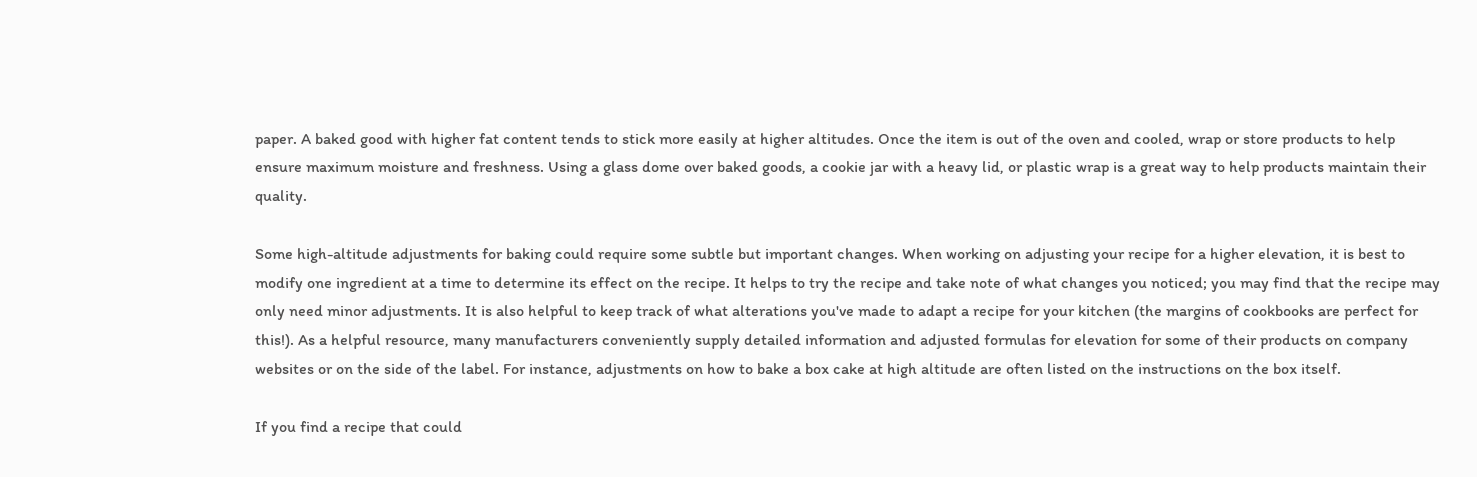paper. A baked good with higher fat content tends to stick more easily at higher altitudes. Once the item is out of the oven and cooled, wrap or store products to help ensure maximum moisture and freshness. Using a glass dome over baked goods, a cookie jar with a heavy lid, or plastic wrap is a great way to help products maintain their quality.

Some high-altitude adjustments for baking could require some subtle but important changes. When working on adjusting your recipe for a higher elevation, it is best to modify one ingredient at a time to determine its effect on the recipe. It helps to try the recipe and take note of what changes you noticed; you may find that the recipe may only need minor adjustments. It is also helpful to keep track of what alterations you've made to adapt a recipe for your kitchen (the margins of cookbooks are perfect for this!). As a helpful resource, many manufacturers conveniently supply detailed information and adjusted formulas for elevation for some of their products on company websites or on the side of the label. For instance, adjustments on how to bake a box cake at high altitude are often listed on the instructions on the box itself.

If you find a recipe that could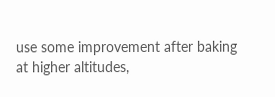use some improvement after baking at higher altitudes,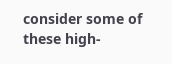consider some of these high-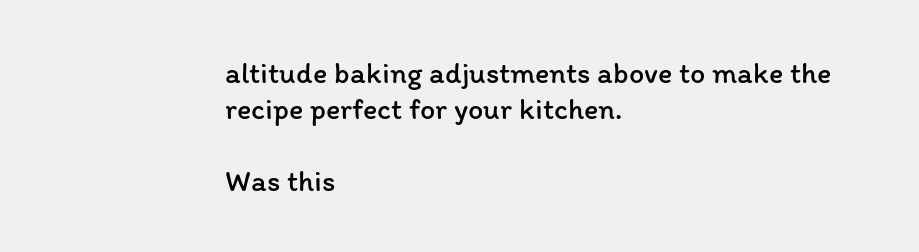altitude baking adjustments above to make the recipe perfect for your kitchen.

Was this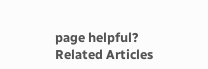page helpful?
Related Articles